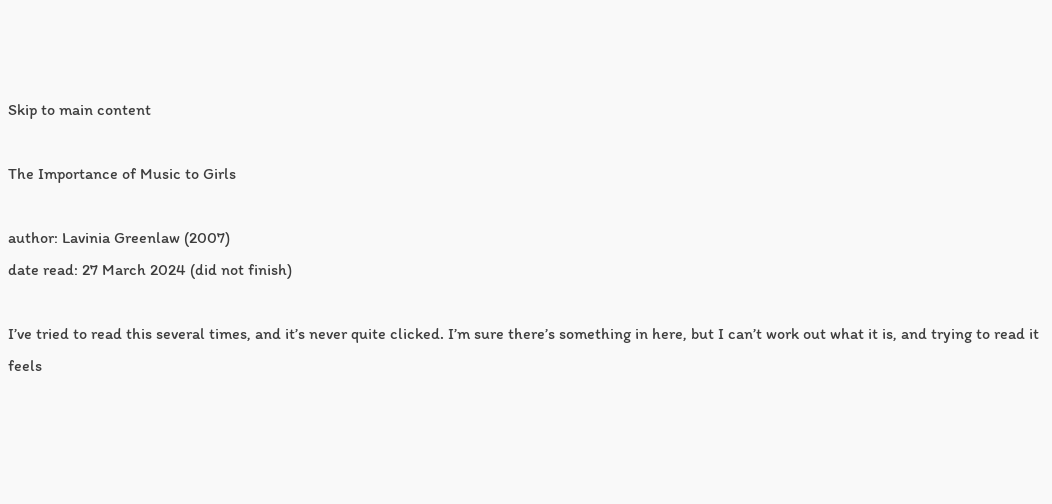Skip to main content

The Importance of Music to Girls

author: Lavinia Greenlaw (2007)
date read: 27 March 2024 (did not finish)

I’ve tried to read this several times, and it’s never quite clicked. I’m sure there’s something in here, but I can’t work out what it is, and trying to read it feels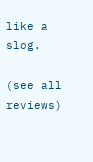like a slog.

(see all reviews)